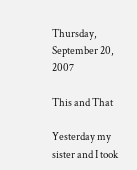Thursday, September 20, 2007

This and That

Yesterday my sister and I took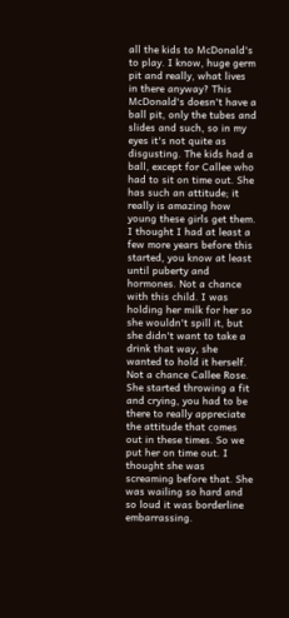all the kids to McDonald's to play. I know, huge germ pit and really, what lives in there anyway? This McDonald's doesn't have a ball pit, only the tubes and slides and such, so in my eyes it's not quite as disgusting. The kids had a ball, except for Callee who had to sit on time out. She has such an attitude; it really is amazing how young these girls get them. I thought I had at least a few more years before this started, you know at least until puberty and hormones. Not a chance with this child. I was holding her milk for her so she wouldn't spill it, but she didn't want to take a drink that way, she wanted to hold it herself. Not a chance Callee Rose. She started throwing a fit and crying, you had to be there to really appreciate the attitude that comes out in these times. So we put her on time out. I thought she was screaming before that. She was wailing so hard and so loud it was borderline embarrassing.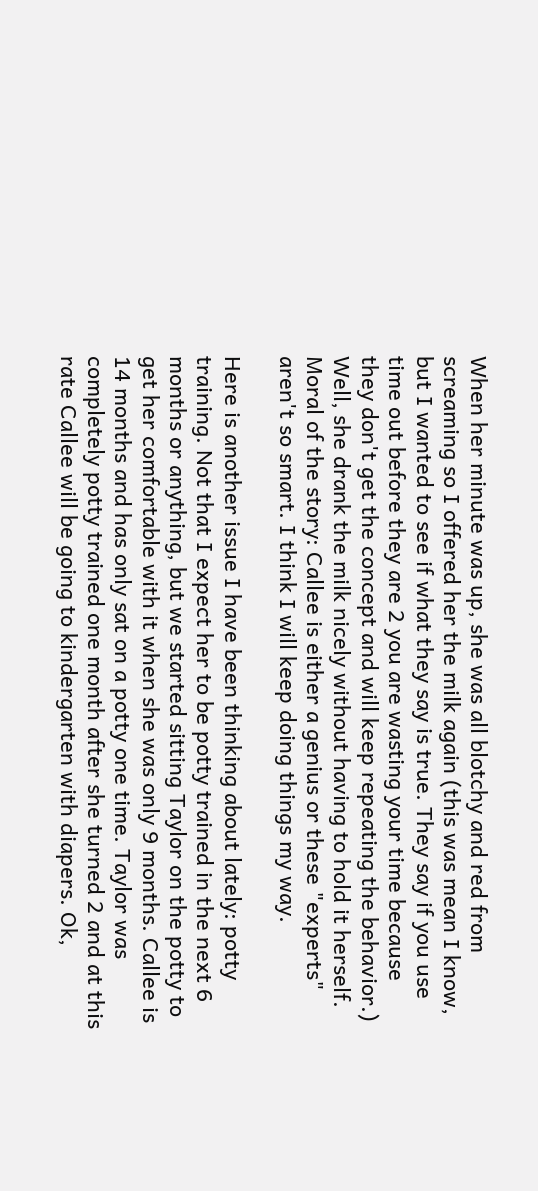When her minute was up, she was all blotchy and red from screaming so I offered her the milk again (this was mean I know, but I wanted to see if what they say is true. They say if you use time out before they are 2 you are wasting your time because they don't get the concept and will keep repeating the behavior.) Well, she drank the milk nicely without having to hold it herself. Moral of the story: Callee is either a genius or these "experts" aren't so smart. I think I will keep doing things my way.

Here is another issue I have been thinking about lately: potty training. Not that I expect her to be potty trained in the next 6 months or anything, but we started sitting Taylor on the potty to get her comfortable with it when she was only 9 months. Callee is 14 months and has only sat on a potty one time. Taylor was completely potty trained one month after she turned 2 and at this rate Callee will be going to kindergarten with diapers. Ok,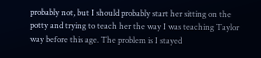probably not, but I should probably start her sitting on the potty and trying to teach her the way I was teaching Taylor way before this age. The problem is I stayed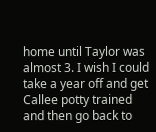home until Taylor was almost 3. I wish I could take a year off and get Callee potty trained and then go back to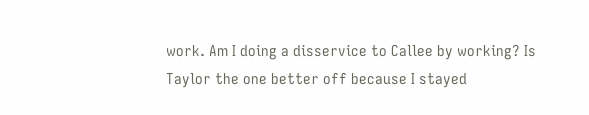work. Am I doing a disservice to Callee by working? Is Taylor the one better off because I stayed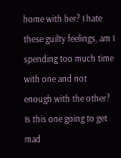home with her? I hate these guilty feelings, am I spending too much time with one and not enough with the other? Is this one going to get mad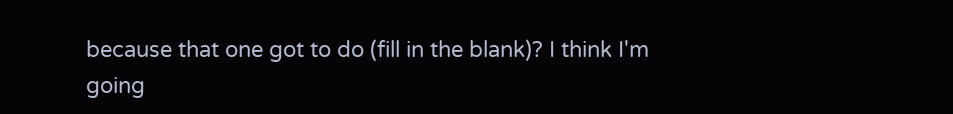because that one got to do (fill in the blank)? I think I'm going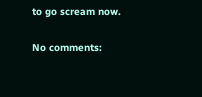to go scream now.

No comments: